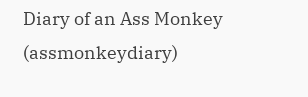Diary of an Ass Monkey (assmonkeydiary)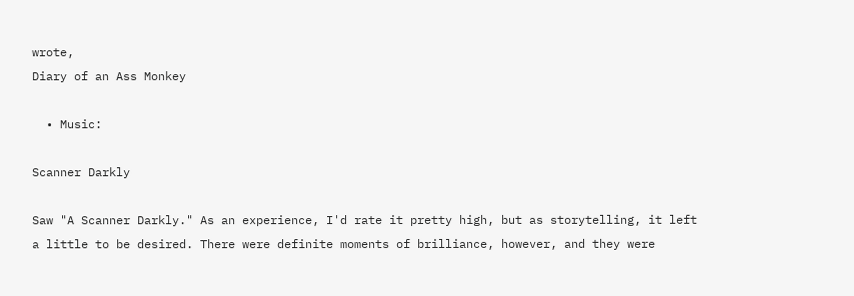wrote,
Diary of an Ass Monkey

  • Music:

Scanner Darkly

Saw "A Scanner Darkly." As an experience, I'd rate it pretty high, but as storytelling, it left a little to be desired. There were definite moments of brilliance, however, and they were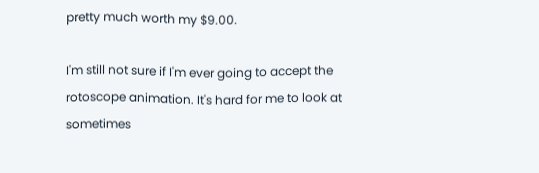pretty much worth my $9.00.

I'm still not sure if I'm ever going to accept the rotoscope animation. It's hard for me to look at sometimes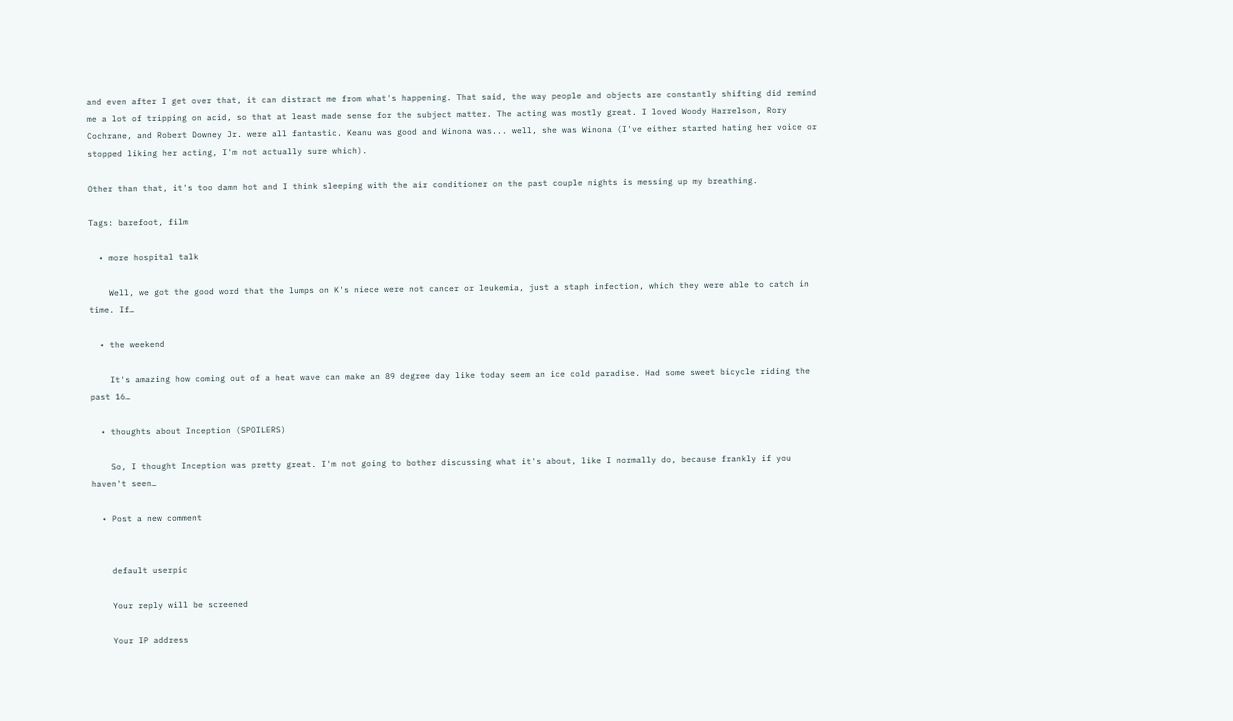and even after I get over that, it can distract me from what's happening. That said, the way people and objects are constantly shifting did remind me a lot of tripping on acid, so that at least made sense for the subject matter. The acting was mostly great. I loved Woody Harrelson, Rory Cochrane, and Robert Downey Jr. were all fantastic. Keanu was good and Winona was... well, she was Winona (I've either started hating her voice or stopped liking her acting, I'm not actually sure which).

Other than that, it's too damn hot and I think sleeping with the air conditioner on the past couple nights is messing up my breathing.

Tags: barefoot, film

  • more hospital talk

    Well, we got the good word that the lumps on K's niece were not cancer or leukemia, just a staph infection, which they were able to catch in time. If…

  • the weekend

    It's amazing how coming out of a heat wave can make an 89 degree day like today seem an ice cold paradise. Had some sweet bicycle riding the past 16…

  • thoughts about Inception (SPOILERS)

    So, I thought Inception was pretty great. I'm not going to bother discussing what it's about, like I normally do, because frankly if you haven't seen…

  • Post a new comment


    default userpic

    Your reply will be screened

    Your IP address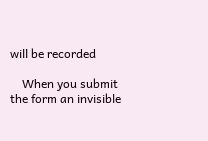will be recorded

    When you submit the form an invisible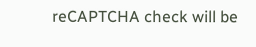reCAPTCHA check will be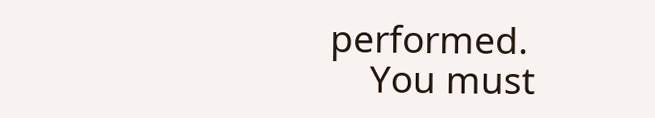performed.
    You must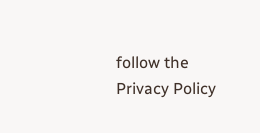follow the Privacy Policy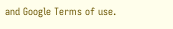and Google Terms of use.